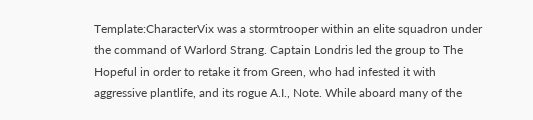Template:CharacterVix was a stormtrooper within an elite squadron under the command of Warlord Strang. Captain Londris led the group to The Hopeful in order to retake it from Green, who had infested it with aggressive plantlife, and its rogue A.I., Note. While aboard many of the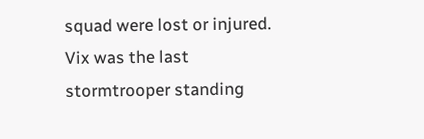squad were lost or injured. Vix was the last stormtrooper standing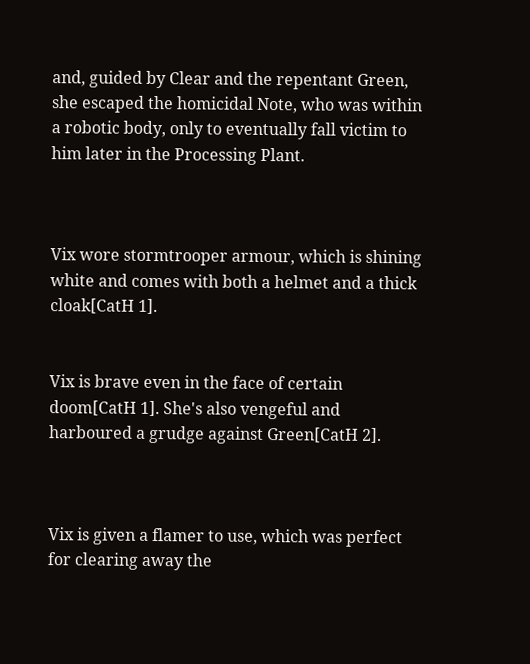and, guided by Clear and the repentant Green, she escaped the homicidal Note, who was within a robotic body, only to eventually fall victim to him later in the Processing Plant.



Vix wore stormtrooper armour, which is shining white and comes with both a helmet and a thick cloak[CatH 1].


Vix is brave even in the face of certain doom[CatH 1]. She's also vengeful and harboured a grudge against Green[CatH 2].



Vix is given a flamer to use, which was perfect for clearing away the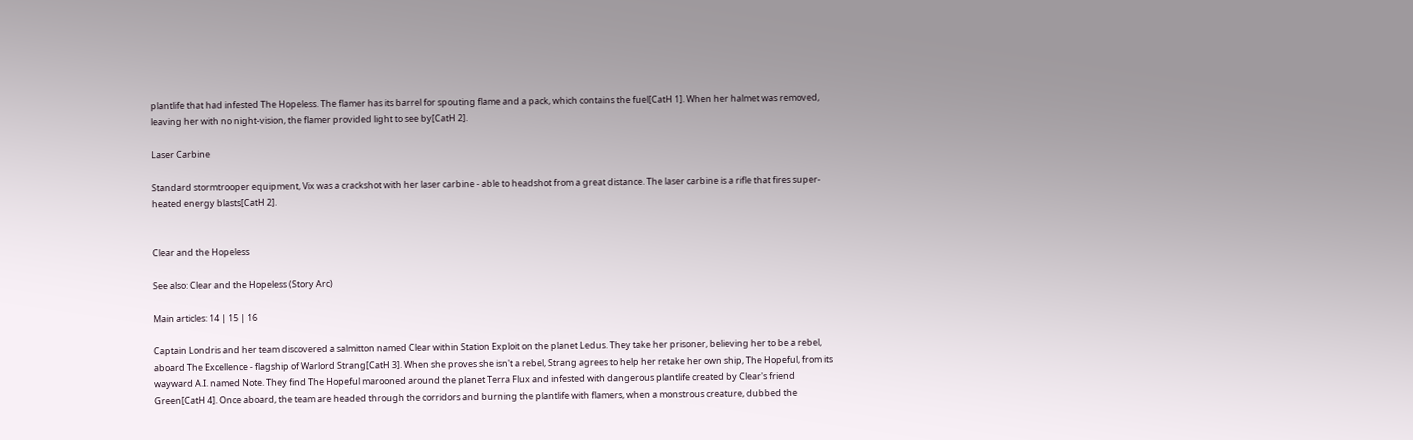plantlife that had infested The Hopeless. The flamer has its barrel for spouting flame and a pack, which contains the fuel[CatH 1]. When her halmet was removed, leaving her with no night-vision, the flamer provided light to see by[CatH 2].

Laser Carbine

Standard stormtrooper equipment, Vix was a crackshot with her laser carbine - able to headshot from a great distance. The laser carbine is a rifle that fires super-heated energy blasts[CatH 2].


Clear and the Hopeless

See also: Clear and the Hopeless (Story Arc)

Main articles: 14 | 15 | 16

Captain Londris and her team discovered a salmitton named Clear within Station Exploit on the planet Ledus. They take her prisoner, believing her to be a rebel, aboard The Excellence - flagship of Warlord Strang[CatH 3]. When she proves she isn't a rebel, Strang agrees to help her retake her own ship, The Hopeful, from its wayward A.I. named Note. They find The Hopeful marooned around the planet Terra Flux and infested with dangerous plantlife created by Clear's friend Green[CatH 4]. Once aboard, the team are headed through the corridors and burning the plantlife with flamers, when a monstrous creature, dubbed the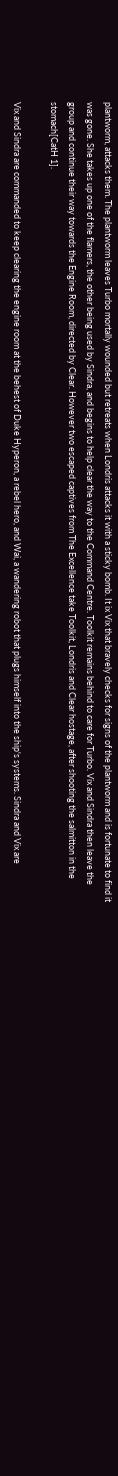plantworm, attacks them. The plantworm leaves Turbo mortally wounded but retreats when Londris attacks it with a sticky bomb. It ix Vix that bravely checks for signs of the plantworm and is fortunate to find it was gone. She takes up one of the flamers, the other being used by Sindra, and begins to help clear the way to the Command Centre. Toolkit remains behind to care for Turbo. Vix and Sindra then leave the group and continue their way towards the Engine Room, directed by Clear. However two escaped captives from The Excellence take Toolkit, Londris and Clear hostage, after shooting the salmitton in the stomach[CatH 1].

Vix and Sindra are commanded to keep clearing the engine room at the behest of Duke Hyperon, a rebel hero, and Wai, a wandering robot that plugs himself into the ship's systems. Sindra and Vix are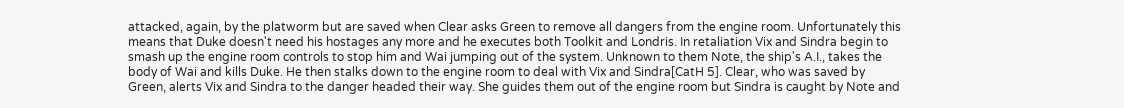attacked, again, by the platworm but are saved when Clear asks Green to remove all dangers from the engine room. Unfortunately this means that Duke doesn't need his hostages any more and he executes both Toolkit and Londris. In retaliation Vix and Sindra begin to smash up the engine room controls to stop him and Wai jumping out of the system. Unknown to them Note, the ship's A.I., takes the body of Wai and kills Duke. He then stalks down to the engine room to deal with Vix and Sindra[CatH 5]. Clear, who was saved by Green, alerts Vix and Sindra to the danger headed their way. She guides them out of the engine room but Sindra is caught by Note and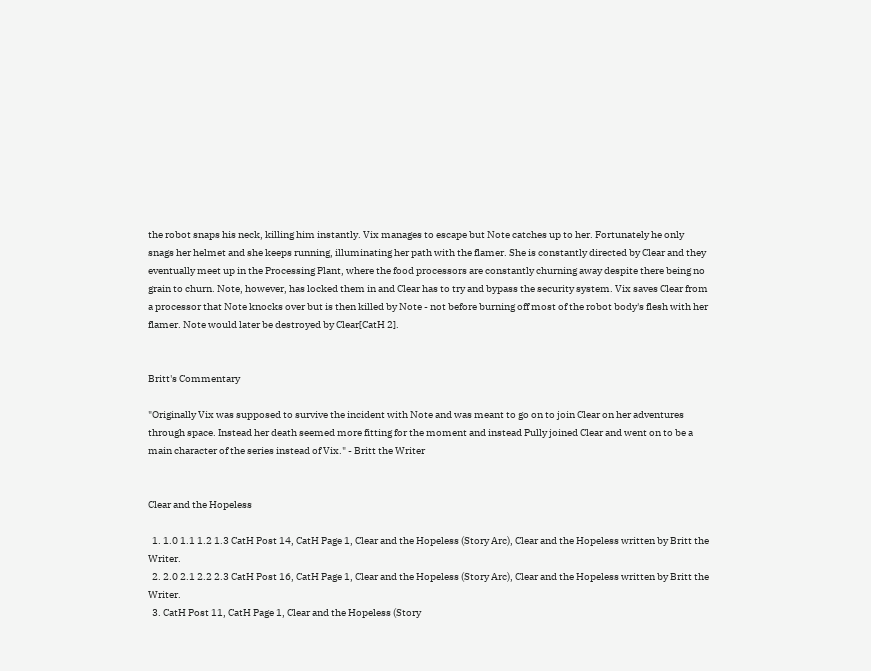the robot snaps his neck, killing him instantly. Vix manages to escape but Note catches up to her. Fortunately he only snags her helmet and she keeps running, illuminating her path with the flamer. She is constantly directed by Clear and they eventually meet up in the Processing Plant, where the food processors are constantly churning away despite there being no grain to churn. Note, however, has locked them in and Clear has to try and bypass the security system. Vix saves Clear from a processor that Note knocks over but is then killed by Note - not before burning off most of the robot body's flesh with her flamer. Note would later be destroyed by Clear[CatH 2].


Britt's Commentary

"Originally Vix was supposed to survive the incident with Note and was meant to go on to join Clear on her adventures through space. Instead her death seemed more fitting for the moment and instead Pully joined Clear and went on to be a main character of the series instead of Vix." - Britt the Writer


Clear and the Hopeless

  1. 1.0 1.1 1.2 1.3 CatH Post 14, CatH Page 1, Clear and the Hopeless (Story Arc), Clear and the Hopeless written by Britt the Writer.
  2. 2.0 2.1 2.2 2.3 CatH Post 16, CatH Page 1, Clear and the Hopeless (Story Arc), Clear and the Hopeless written by Britt the Writer.
  3. CatH Post 11, CatH Page 1, Clear and the Hopeless (Story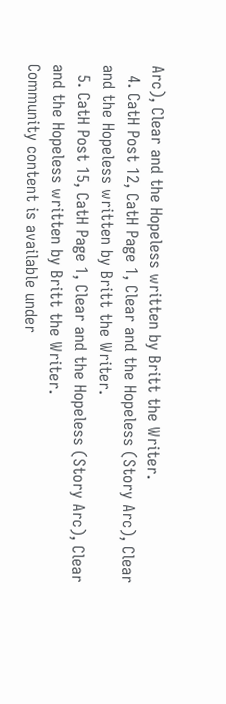Arc), Clear and the Hopeless written by Britt the Writer.
  4. CatH Post 12, CatH Page 1, Clear and the Hopeless (Story Arc), Clear and the Hopeless written by Britt the Writer.
  5. CatH Post 15, CatH Page 1, Clear and the Hopeless (Story Arc), Clear and the Hopeless written by Britt the Writer.
Community content is available under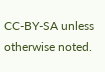CC-BY-SA unless otherwise noted.